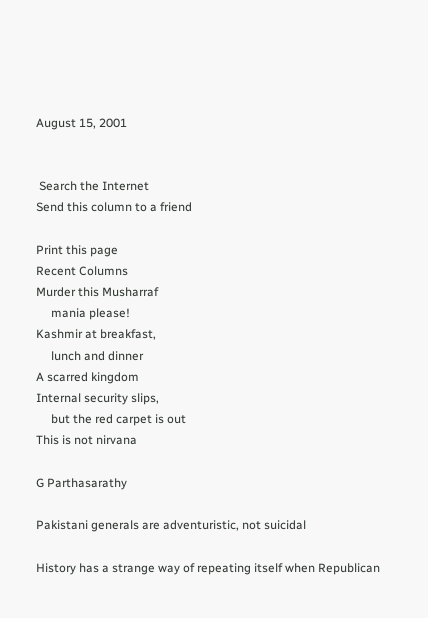August 15, 2001


 Search the Internet
Send this column to a friend

Print this page
Recent Columns
Murder this Musharraf
     mania please!
Kashmir at breakfast,
     lunch and dinner
A scarred kingdom
Internal security slips,
     but the red carpet is out
This is not nirvana

G Parthasarathy

Pakistani generals are adventuristic, not suicidal

History has a strange way of repeating itself when Republican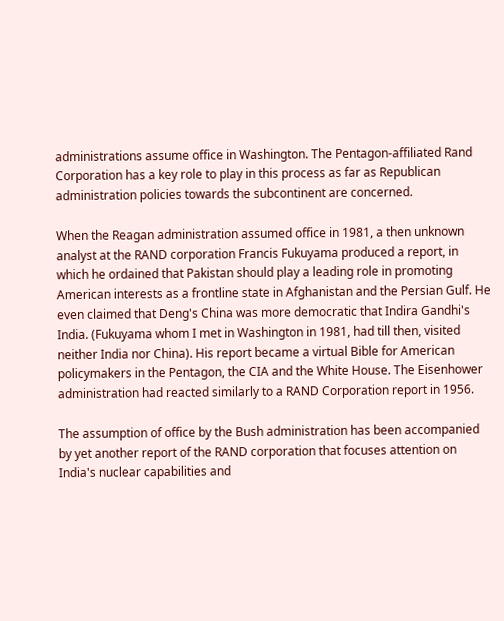administrations assume office in Washington. The Pentagon-affiliated Rand Corporation has a key role to play in this process as far as Republican administration policies towards the subcontinent are concerned.

When the Reagan administration assumed office in 1981, a then unknown analyst at the RAND corporation Francis Fukuyama produced a report, in which he ordained that Pakistan should play a leading role in promoting American interests as a frontline state in Afghanistan and the Persian Gulf. He even claimed that Deng's China was more democratic that Indira Gandhi's India. (Fukuyama whom I met in Washington in 1981, had till then, visited neither India nor China). His report became a virtual Bible for American policymakers in the Pentagon, the CIA and the White House. The Eisenhower administration had reacted similarly to a RAND Corporation report in 1956.

The assumption of office by the Bush administration has been accompanied by yet another report of the RAND corporation that focuses attention on India's nuclear capabilities and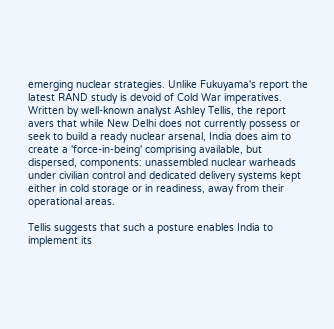emerging nuclear strategies. Unlike Fukuyama's report the latest RAND study is devoid of Cold War imperatives. Written by well-known analyst Ashley Tellis, the report avers that while New Delhi does not currently possess or seek to build a ready nuclear arsenal, India does aim to create a 'force-in-being' comprising available, but dispersed, components: unassembled nuclear warheads under civilian control and dedicated delivery systems kept either in cold storage or in readiness, away from their operational areas.

Tellis suggests that such a posture enables India to implement its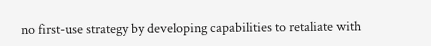no first-use strategy by developing capabilities to retaliate with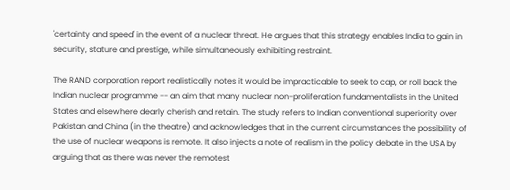'certainty and speed' in the event of a nuclear threat. He argues that this strategy enables India to gain in security, stature and prestige, while simultaneously exhibiting restraint.

The RAND corporation report realistically notes it would be impracticable to seek to cap, or roll back the Indian nuclear programme -- an aim that many nuclear non-proliferation fundamentalists in the United States and elsewhere dearly cherish and retain. The study refers to Indian conventional superiority over Pakistan and China (in the theatre) and acknowledges that in the current circumstances the possibility of the use of nuclear weapons is remote. It also injects a note of realism in the policy debate in the USA by arguing that as there was never the remotest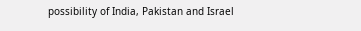possibility of India, Pakistan and Israel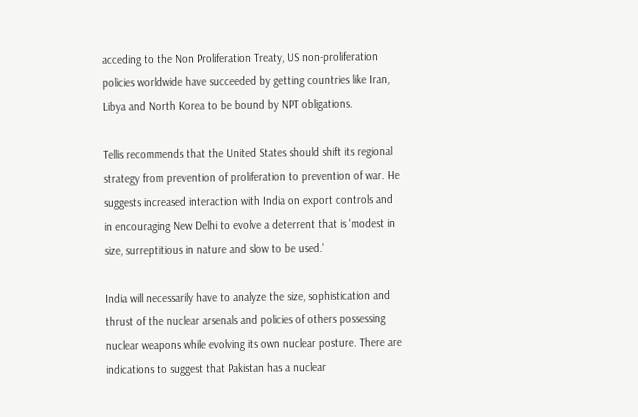acceding to the Non Proliferation Treaty, US non-proliferation policies worldwide have succeeded by getting countries like Iran, Libya and North Korea to be bound by NPT obligations.

Tellis recommends that the United States should shift its regional strategy from prevention of proliferation to prevention of war. He suggests increased interaction with India on export controls and in encouraging New Delhi to evolve a deterrent that is 'modest in size, surreptitious in nature and slow to be used.'

India will necessarily have to analyze the size, sophistication and thrust of the nuclear arsenals and policies of others possessing nuclear weapons while evolving its own nuclear posture. There are indications to suggest that Pakistan has a nuclear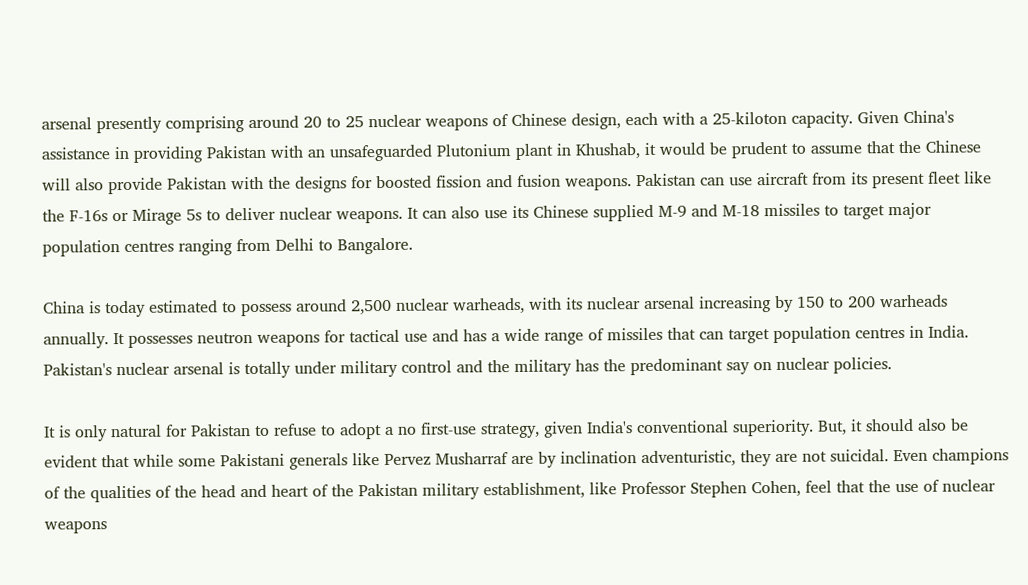arsenal presently comprising around 20 to 25 nuclear weapons of Chinese design, each with a 25-kiloton capacity. Given China's assistance in providing Pakistan with an unsafeguarded Plutonium plant in Khushab, it would be prudent to assume that the Chinese will also provide Pakistan with the designs for boosted fission and fusion weapons. Pakistan can use aircraft from its present fleet like the F-16s or Mirage 5s to deliver nuclear weapons. It can also use its Chinese supplied M-9 and M-18 missiles to target major population centres ranging from Delhi to Bangalore.

China is today estimated to possess around 2,500 nuclear warheads, with its nuclear arsenal increasing by 150 to 200 warheads annually. It possesses neutron weapons for tactical use and has a wide range of missiles that can target population centres in India. Pakistan's nuclear arsenal is totally under military control and the military has the predominant say on nuclear policies.

It is only natural for Pakistan to refuse to adopt a no first-use strategy, given India's conventional superiority. But, it should also be evident that while some Pakistani generals like Pervez Musharraf are by inclination adventuristic, they are not suicidal. Even champions of the qualities of the head and heart of the Pakistan military establishment, like Professor Stephen Cohen, feel that the use of nuclear weapons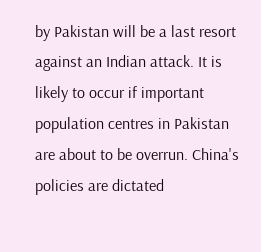by Pakistan will be a last resort against an Indian attack. It is likely to occur if important population centres in Pakistan are about to be overrun. China's policies are dictated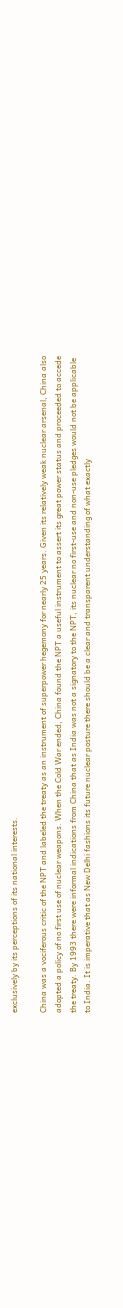exclusively by its perceptions of its national interests.

China was a vociferous critic of the NPT and labeled the treaty as an instrument of superpower hegemony for nearly 25 years. Given its relatively weak nuclear arsenal, China also adopted a policy of no first use of nuclear weapons. When the Cold War ended, China found the NPT a useful instrument to assert its great power status and proceeded to accede the treaty. By 1993 there were informal indications from China that as India was not a signatory to the NPT, its nuclear no first-use and non-use pledges would not be applicable to India. It is imperative that as New Delhi fashions its future nuclear posture there should be a clear and transparent understanding of what exactly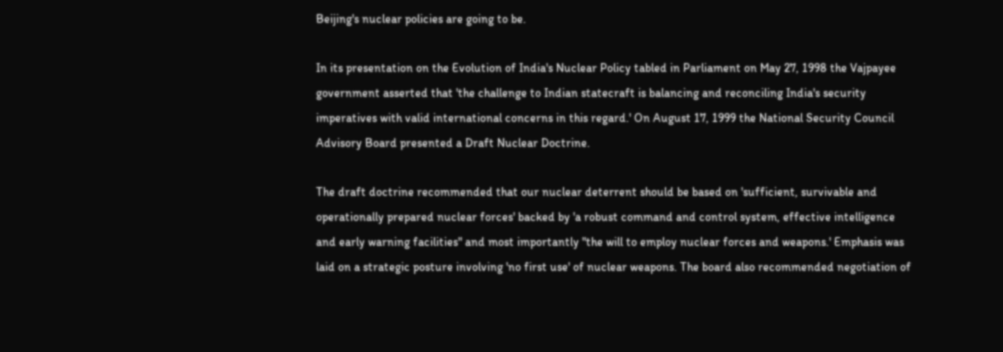Beijing's nuclear policies are going to be.

In its presentation on the Evolution of India's Nuclear Policy tabled in Parliament on May 27, 1998 the Vajpayee government asserted that 'the challenge to Indian statecraft is balancing and reconciling India's security imperatives with valid international concerns in this regard.' On August 17, 1999 the National Security Council Advisory Board presented a Draft Nuclear Doctrine.

The draft doctrine recommended that our nuclear deterrent should be based on 'sufficient, survivable and operationally prepared nuclear forces' backed by 'a robust command and control system, effective intelligence and early warning facilities" and most importantly "the will to employ nuclear forces and weapons.' Emphasis was laid on a strategic posture involving 'no first use' of nuclear weapons. The board also recommended negotiation of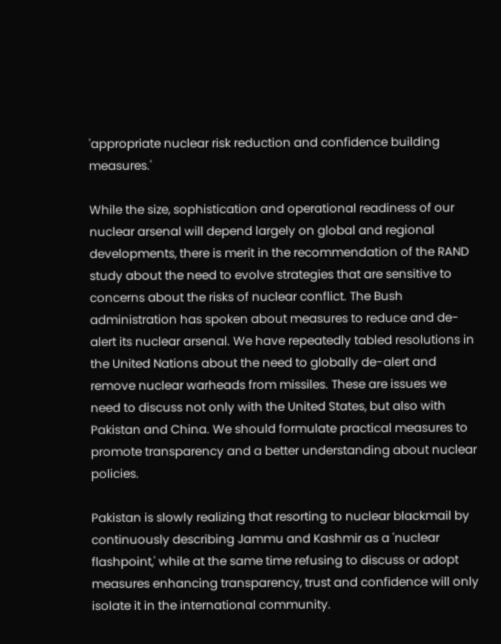'appropriate nuclear risk reduction and confidence building measures.'

While the size, sophistication and operational readiness of our nuclear arsenal will depend largely on global and regional developments, there is merit in the recommendation of the RAND study about the need to evolve strategies that are sensitive to concerns about the risks of nuclear conflict. The Bush administration has spoken about measures to reduce and de-alert its nuclear arsenal. We have repeatedly tabled resolutions in the United Nations about the need to globally de-alert and remove nuclear warheads from missiles. These are issues we need to discuss not only with the United States, but also with Pakistan and China. We should formulate practical measures to promote transparency and a better understanding about nuclear policies.

Pakistan is slowly realizing that resorting to nuclear blackmail by continuously describing Jammu and Kashmir as a 'nuclear flashpoint,' while at the same time refusing to discuss or adopt measures enhancing transparency, trust and confidence will only isolate it in the international community.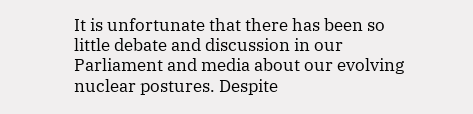It is unfortunate that there has been so little debate and discussion in our Parliament and media about our evolving nuclear postures. Despite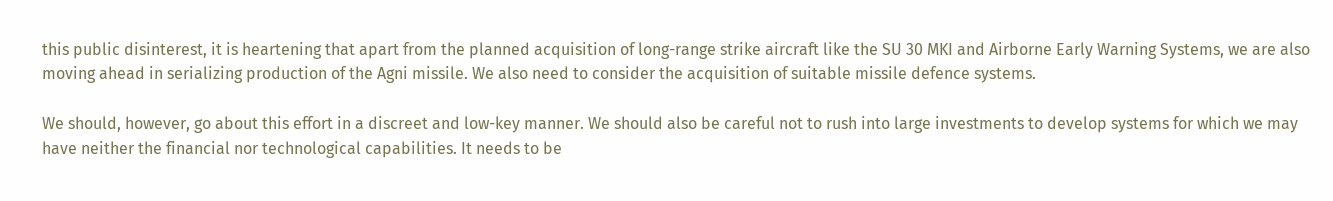this public disinterest, it is heartening that apart from the planned acquisition of long-range strike aircraft like the SU 30 MKI and Airborne Early Warning Systems, we are also moving ahead in serializing production of the Agni missile. We also need to consider the acquisition of suitable missile defence systems.

We should, however, go about this effort in a discreet and low-key manner. We should also be careful not to rush into large investments to develop systems for which we may have neither the financial nor technological capabilities. It needs to be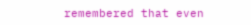remembered that even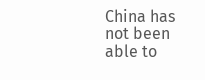China has not been able to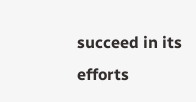succeed in its efforts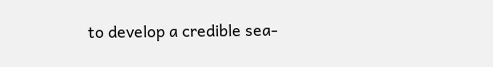to develop a credible sea-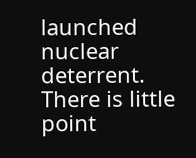launched nuclear deterrent. There is little point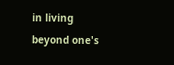in living beyond one's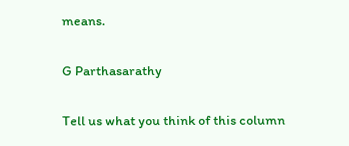means.

G Parthasarathy

Tell us what you think of this column